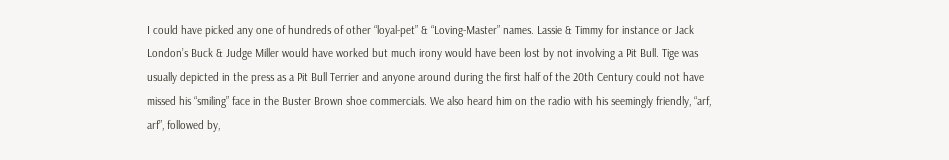I could have picked any one of hundreds of other “loyal-pet” & “Loving-Master” names. Lassie & Timmy for instance or Jack London’s Buck & Judge Miller would have worked but much irony would have been lost by not involving a Pit Bull. Tige was usually depicted in the press as a Pit Bull Terrier and anyone around during the first half of the 20th Century could not have missed his “smiling” face in the Buster Brown shoe commercials. We also heard him on the radio with his seemingly friendly, “arf, arf”, followed by,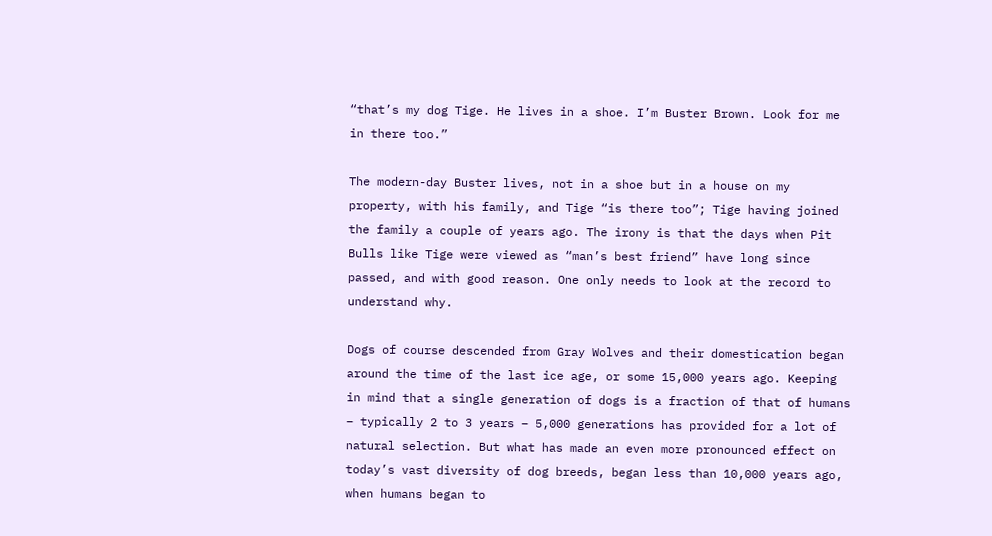“that’s my dog Tige. He lives in a shoe. I’m Buster Brown. Look for me in there too.”

The modern-day Buster lives, not in a shoe but in a house on my property, with his family, and Tige “is there too”; Tige having joined the family a couple of years ago. The irony is that the days when Pit Bulls like Tige were viewed as “man’s best friend” have long since passed, and with good reason. One only needs to look at the record to understand why.

Dogs of course descended from Gray Wolves and their domestication began around the time of the last ice age, or some 15,000 years ago. Keeping in mind that a single generation of dogs is a fraction of that of humans – typically 2 to 3 years – 5,000 generations has provided for a lot of natural selection. But what has made an even more pronounced effect on today’s vast diversity of dog breeds, began less than 10,000 years ago, when humans began to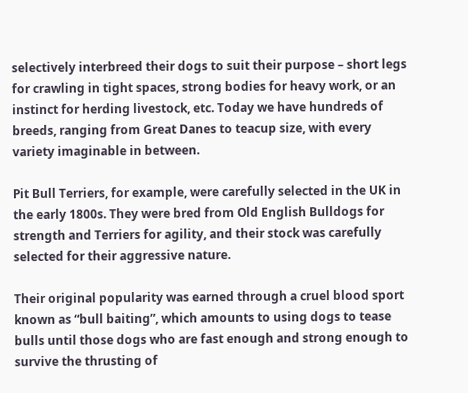selectively interbreed their dogs to suit their purpose – short legs for crawling in tight spaces, strong bodies for heavy work, or an instinct for herding livestock, etc. Today we have hundreds of breeds, ranging from Great Danes to teacup size, with every variety imaginable in between.

Pit Bull Terriers, for example, were carefully selected in the UK in the early 1800s. They were bred from Old English Bulldogs for strength and Terriers for agility, and their stock was carefully selected for their aggressive nature.

Their original popularity was earned through a cruel blood sport known as “bull baiting”, which amounts to using dogs to tease bulls until those dogs who are fast enough and strong enough to survive the thrusting of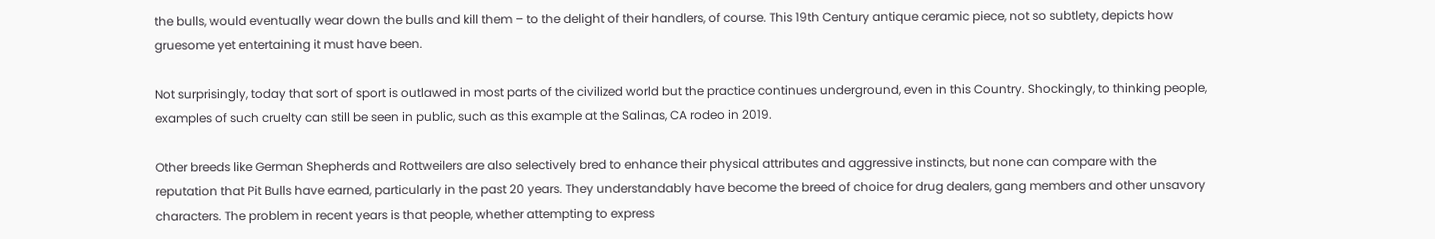the bulls, would eventually wear down the bulls and kill them – to the delight of their handlers, of course. This 19th Century antique ceramic piece, not so subtlety, depicts how gruesome yet entertaining it must have been.

Not surprisingly, today that sort of sport is outlawed in most parts of the civilized world but the practice continues underground, even in this Country. Shockingly, to thinking people, examples of such cruelty can still be seen in public, such as this example at the Salinas, CA rodeo in 2019.

Other breeds like German Shepherds and Rottweilers are also selectively bred to enhance their physical attributes and aggressive instincts, but none can compare with the reputation that Pit Bulls have earned, particularly in the past 20 years. They understandably have become the breed of choice for drug dealers, gang members and other unsavory characters. The problem in recent years is that people, whether attempting to express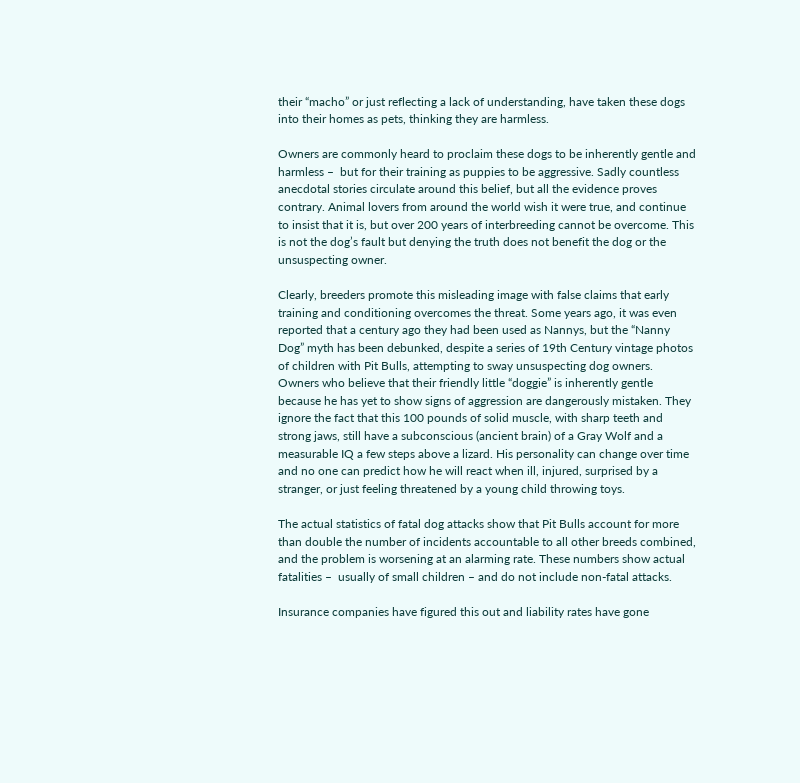their “macho” or just reflecting a lack of understanding, have taken these dogs into their homes as pets, thinking they are harmless.

Owners are commonly heard to proclaim these dogs to be inherently gentle and harmless –  but for their training as puppies to be aggressive. Sadly countless anecdotal stories circulate around this belief, but all the evidence proves contrary. Animal lovers from around the world wish it were true, and continue to insist that it is, but over 200 years of interbreeding cannot be overcome. This is not the dog’s fault but denying the truth does not benefit the dog or the unsuspecting owner.

Clearly, breeders promote this misleading image with false claims that early training and conditioning overcomes the threat. Some years ago, it was even reported that a century ago they had been used as Nannys, but the “Nanny Dog” myth has been debunked, despite a series of 19th Century vintage photos of children with Pit Bulls, attempting to sway unsuspecting dog owners. Owners who believe that their friendly little “doggie” is inherently gentle because he has yet to show signs of aggression are dangerously mistaken. They ignore the fact that this 100 pounds of solid muscle, with sharp teeth and strong jaws, still have a subconscious (ancient brain) of a Gray Wolf and a measurable IQ a few steps above a lizard. His personality can change over time and no one can predict how he will react when ill, injured, surprised by a stranger, or just feeling threatened by a young child throwing toys.

The actual statistics of fatal dog attacks show that Pit Bulls account for more than double the number of incidents accountable to all other breeds combined, and the problem is worsening at an alarming rate. These numbers show actual fatalities –  usually of small children – and do not include non-fatal attacks.

Insurance companies have figured this out and liability rates have gone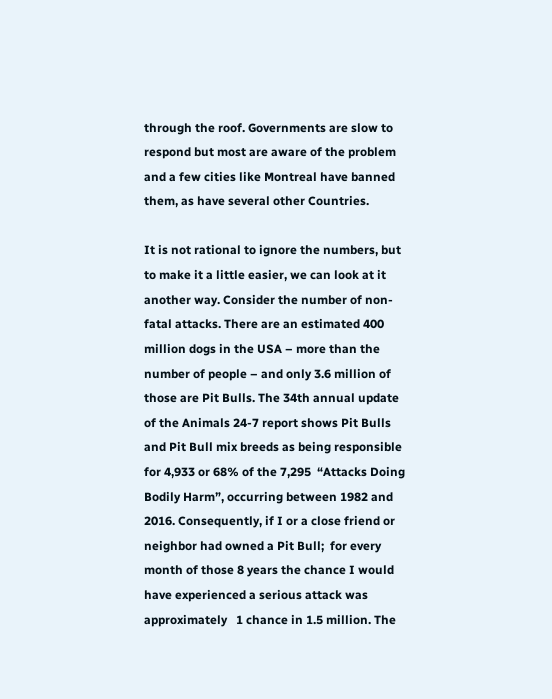through the roof. Governments are slow to respond but most are aware of the problem and a few cities like Montreal have banned them, as have several other Countries.

It is not rational to ignore the numbers, but to make it a little easier, we can look at it another way. Consider the number of non-fatal attacks. There are an estimated 400 million dogs in the USA – more than the number of people – and only 3.6 million of those are Pit Bulls. The 34th annual update of the Animals 24-7 report shows Pit Bulls and Pit Bull mix breeds as being responsible for 4,933 or 68% of the 7,295  “Attacks Doing Bodily Harm”, occurring between 1982 and 2016. Consequently, if I or a close friend or neighbor had owned a Pit Bull;  for every month of those 8 years the chance I would have experienced a serious attack was approximately   1 chance in 1.5 million. The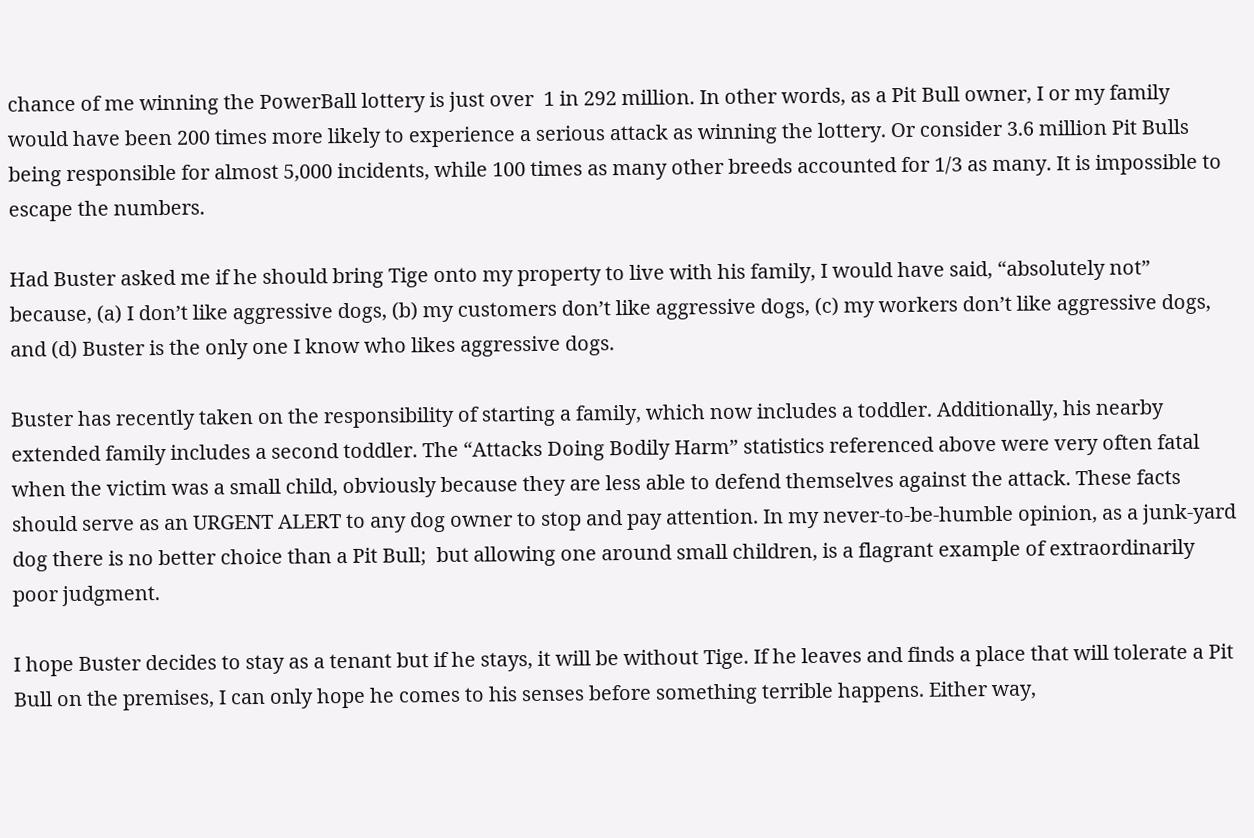chance of me winning the PowerBall lottery is just over  1 in 292 million. In other words, as a Pit Bull owner, I or my family would have been 200 times more likely to experience a serious attack as winning the lottery. Or consider 3.6 million Pit Bulls being responsible for almost 5,000 incidents, while 100 times as many other breeds accounted for 1/3 as many. It is impossible to escape the numbers.

Had Buster asked me if he should bring Tige onto my property to live with his family, I would have said, “absolutely not” because, (a) I don’t like aggressive dogs, (b) my customers don’t like aggressive dogs, (c) my workers don’t like aggressive dogs, and (d) Buster is the only one I know who likes aggressive dogs.

Buster has recently taken on the responsibility of starting a family, which now includes a toddler. Additionally, his nearby extended family includes a second toddler. The “Attacks Doing Bodily Harm” statistics referenced above were very often fatal when the victim was a small child, obviously because they are less able to defend themselves against the attack. These facts should serve as an URGENT ALERT to any dog owner to stop and pay attention. In my never-to-be-humble opinion, as a junk-yard dog there is no better choice than a Pit Bull;  but allowing one around small children, is a flagrant example of extraordinarily poor judgment.

I hope Buster decides to stay as a tenant but if he stays, it will be without Tige. If he leaves and finds a place that will tolerate a Pit Bull on the premises, I can only hope he comes to his senses before something terrible happens. Either way,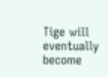Tige will eventually become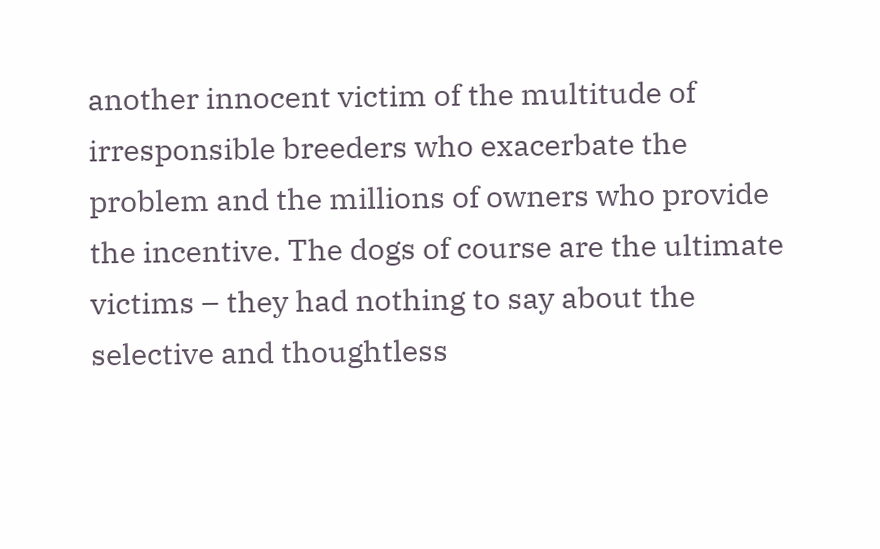another innocent victim of the multitude of irresponsible breeders who exacerbate the problem and the millions of owners who provide the incentive. The dogs of course are the ultimate victims – they had nothing to say about the selective and thoughtless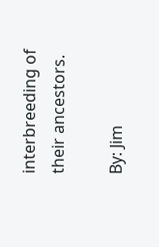interbreeding of their ancestors.

By: Jim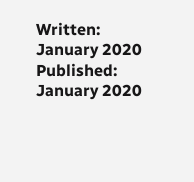Written: January 2020
Published: January 2020